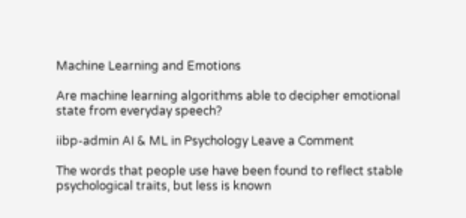Machine Learning and Emotions

Are machine learning algorithms able to decipher emotional state from everyday speech?

iibp-admin AI & ML in Psychology Leave a Comment

The words that people use have been found to reflect stable psychological traits, but less is known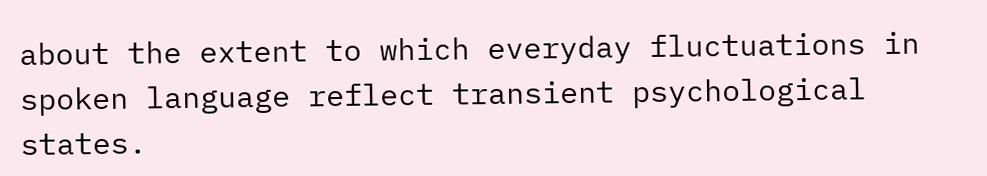about the extent to which everyday fluctuations in spoken language reflect transient psychological states.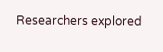Researchers explored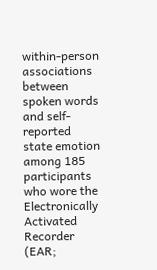within-person associations between spoken words and self-reported state emotion among 185 participants who wore the Electronically Activated Recorder (EAR;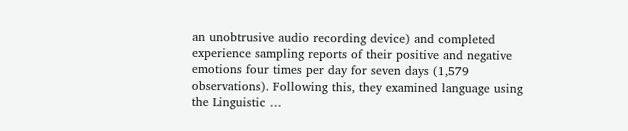an unobtrusive audio recording device) and completed experience sampling reports of their positive and negative emotions four times per day for seven days (1,579 observations). Following this, they examined language using the Linguistic …